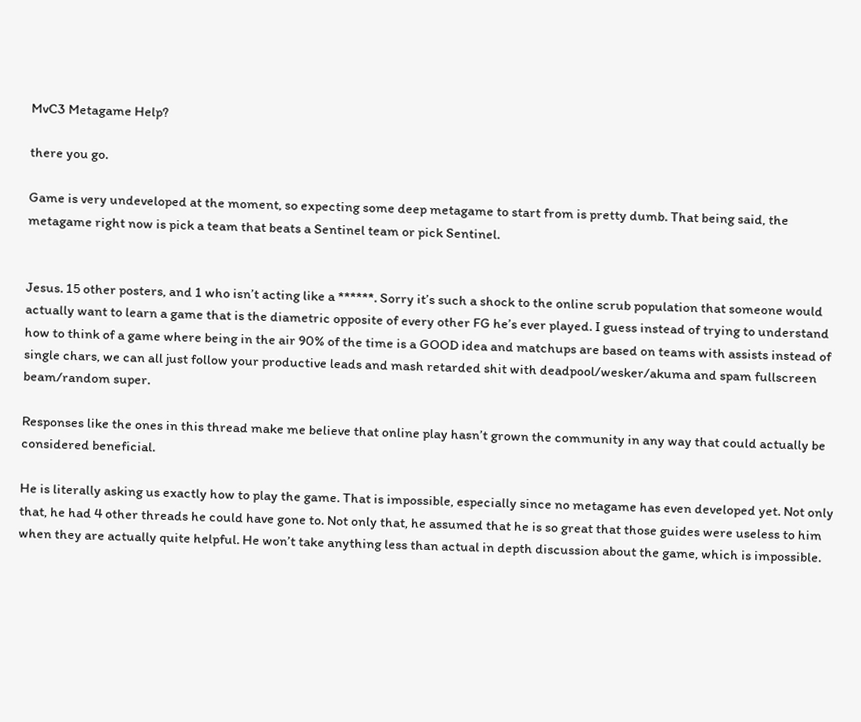MvC3 Metagame Help?

there you go.

Game is very undeveloped at the moment, so expecting some deep metagame to start from is pretty dumb. That being said, the metagame right now is pick a team that beats a Sentinel team or pick Sentinel.


Jesus. 15 other posters, and 1 who isn’t acting like a ******. Sorry it’s such a shock to the online scrub population that someone would actually want to learn a game that is the diametric opposite of every other FG he’s ever played. I guess instead of trying to understand how to think of a game where being in the air 90% of the time is a GOOD idea and matchups are based on teams with assists instead of single chars, we can all just follow your productive leads and mash retarded shit with deadpool/wesker/akuma and spam fullscreen beam/random super.

Responses like the ones in this thread make me believe that online play hasn’t grown the community in any way that could actually be considered beneficial.

He is literally asking us exactly how to play the game. That is impossible, especially since no metagame has even developed yet. Not only that, he had 4 other threads he could have gone to. Not only that, he assumed that he is so great that those guides were useless to him when they are actually quite helpful. He won’t take anything less than actual in depth discussion about the game, which is impossible.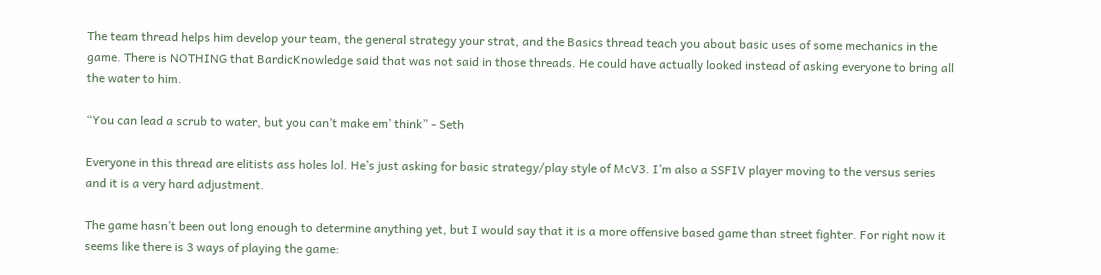The team thread helps him develop your team, the general strategy your strat, and the Basics thread teach you about basic uses of some mechanics in the game. There is NOTHING that BardicKnowledge said that was not said in those threads. He could have actually looked instead of asking everyone to bring all the water to him.

“You can lead a scrub to water, but you can’t make em’ think” - Seth

Everyone in this thread are elitists ass holes lol. He’s just asking for basic strategy/play style of McV3. I’m also a SSFIV player moving to the versus series and it is a very hard adjustment.

The game hasn’t been out long enough to determine anything yet, but I would say that it is a more offensive based game than street fighter. For right now it seems like there is 3 ways of playing the game: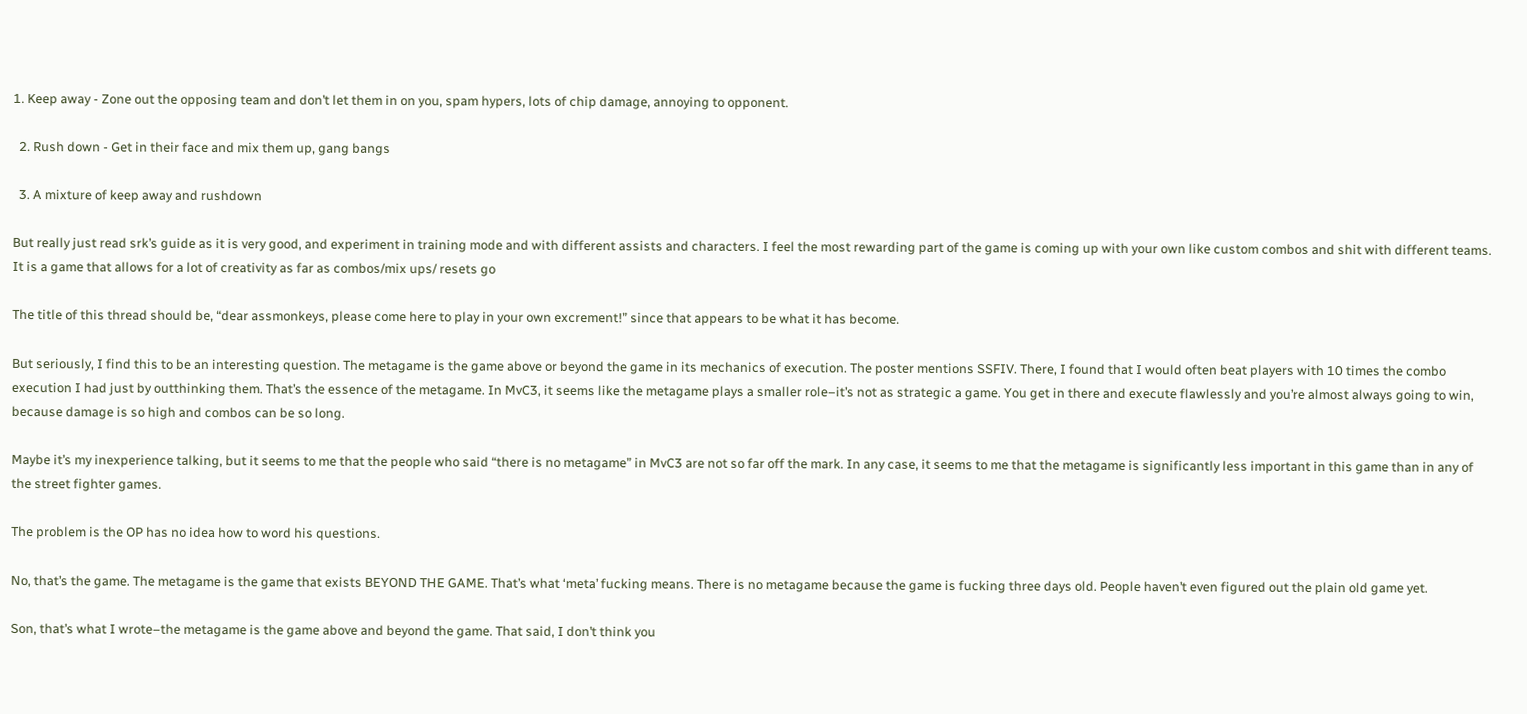1. Keep away - Zone out the opposing team and don’t let them in on you, spam hypers, lots of chip damage, annoying to opponent.

  2. Rush down - Get in their face and mix them up, gang bangs

  3. A mixture of keep away and rushdown

But really just read srk’s guide as it is very good, and experiment in training mode and with different assists and characters. I feel the most rewarding part of the game is coming up with your own like custom combos and shit with different teams. It is a game that allows for a lot of creativity as far as combos/mix ups/ resets go

The title of this thread should be, “dear assmonkeys, please come here to play in your own excrement!” since that appears to be what it has become.

But seriously, I find this to be an interesting question. The metagame is the game above or beyond the game in its mechanics of execution. The poster mentions SSFIV. There, I found that I would often beat players with 10 times the combo execution I had just by outthinking them. That’s the essence of the metagame. In MvC3, it seems like the metagame plays a smaller role–it’s not as strategic a game. You get in there and execute flawlessly and you’re almost always going to win, because damage is so high and combos can be so long.

Maybe it’s my inexperience talking, but it seems to me that the people who said “there is no metagame” in MvC3 are not so far off the mark. In any case, it seems to me that the metagame is significantly less important in this game than in any of the street fighter games.

The problem is the OP has no idea how to word his questions.

No, that’s the game. The metagame is the game that exists BEYOND THE GAME. That’s what ‘meta’ fucking means. There is no metagame because the game is fucking three days old. People haven’t even figured out the plain old game yet.

Son, that’s what I wrote–the metagame is the game above and beyond the game. That said, I don’t think you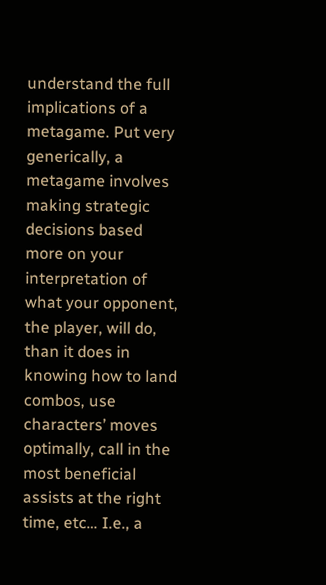understand the full implications of a metagame. Put very generically, a metagame involves making strategic decisions based more on your interpretation of what your opponent, the player, will do, than it does in knowing how to land combos, use characters’ moves optimally, call in the most beneficial assists at the right time, etc… I.e., a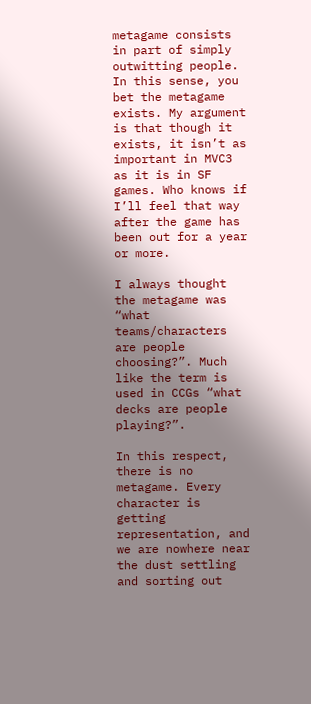metagame consists in part of simply outwitting people. In this sense, you bet the metagame exists. My argument is that though it exists, it isn’t as important in MVC3 as it is in SF games. Who knows if I’ll feel that way after the game has been out for a year or more.

I always thought the metagame was “what teams/characters are people choosing?”. Much like the term is used in CCGs “what decks are people playing?”.

In this respect, there is no metagame. Every character is getting representation, and we are nowhere near the dust settling and sorting out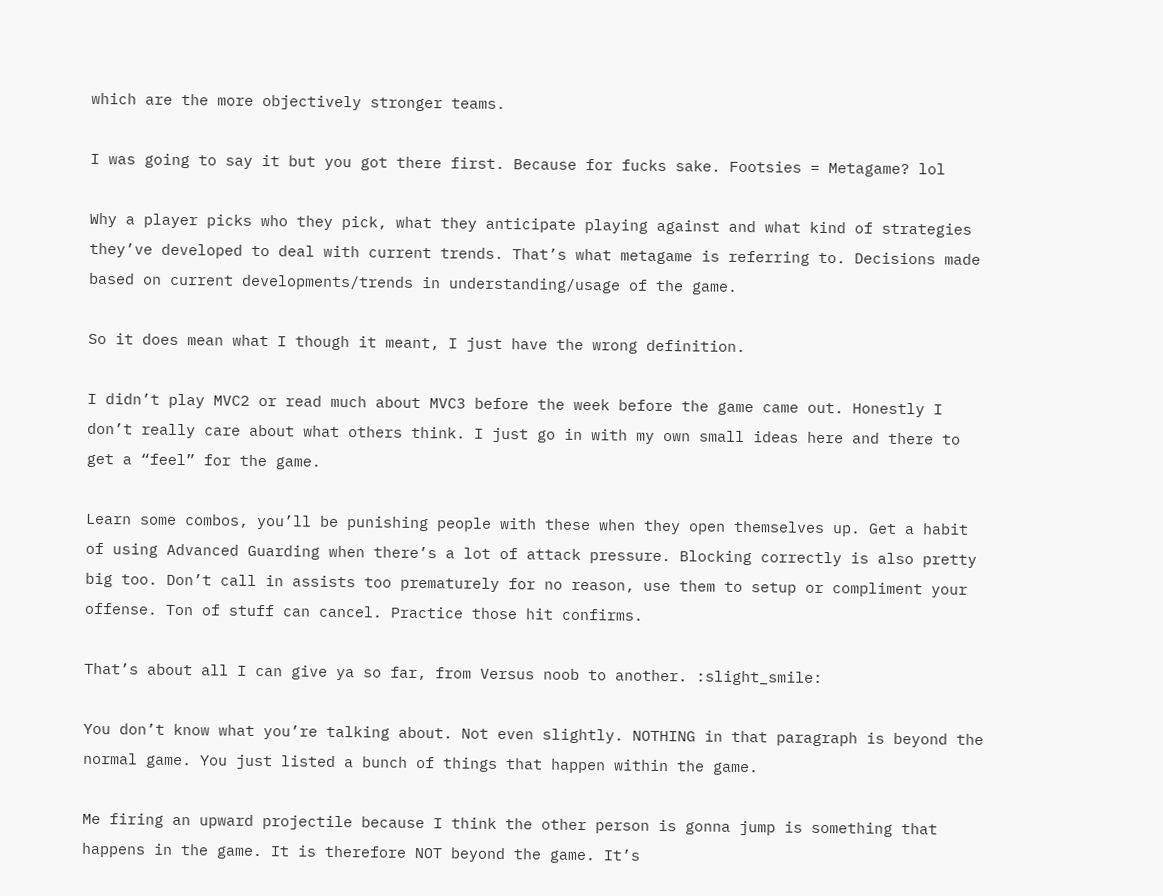which are the more objectively stronger teams.

I was going to say it but you got there first. Because for fucks sake. Footsies = Metagame? lol

Why a player picks who they pick, what they anticipate playing against and what kind of strategies they’ve developed to deal with current trends. That’s what metagame is referring to. Decisions made based on current developments/trends in understanding/usage of the game.

So it does mean what I though it meant, I just have the wrong definition.

I didn’t play MVC2 or read much about MVC3 before the week before the game came out. Honestly I don’t really care about what others think. I just go in with my own small ideas here and there to get a “feel” for the game.

Learn some combos, you’ll be punishing people with these when they open themselves up. Get a habit of using Advanced Guarding when there’s a lot of attack pressure. Blocking correctly is also pretty big too. Don’t call in assists too prematurely for no reason, use them to setup or compliment your offense. Ton of stuff can cancel. Practice those hit confirms.

That’s about all I can give ya so far, from Versus noob to another. :slight_smile:

You don’t know what you’re talking about. Not even slightly. NOTHING in that paragraph is beyond the normal game. You just listed a bunch of things that happen within the game.

Me firing an upward projectile because I think the other person is gonna jump is something that happens in the game. It is therefore NOT beyond the game. It’s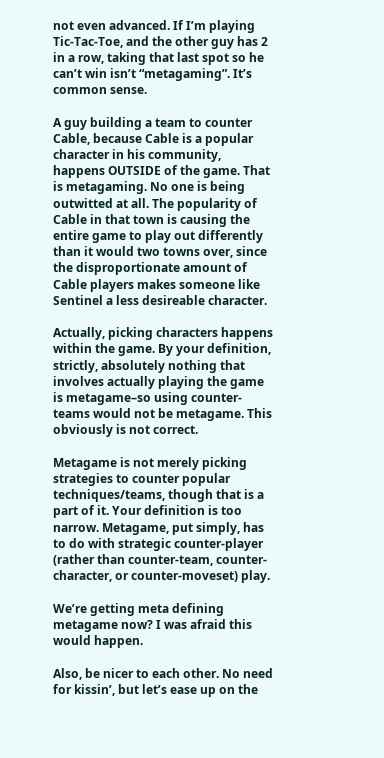not even advanced. If I’m playing Tic-Tac-Toe, and the other guy has 2 in a row, taking that last spot so he can’t win isn’t “metagaming”. It’s common sense.

A guy building a team to counter Cable, because Cable is a popular character in his community, happens OUTSIDE of the game. That is metagaming. No one is being outwitted at all. The popularity of Cable in that town is causing the entire game to play out differently than it would two towns over, since the disproportionate amount of Cable players makes someone like Sentinel a less desireable character.

Actually, picking characters happens within the game. By your definition, strictly, absolutely nothing that involves actually playing the game is metagame–so using counter-teams would not be metagame. This obviously is not correct.

Metagame is not merely picking strategies to counter popular techniques/teams, though that is a part of it. Your definition is too narrow. Metagame, put simply, has to do with strategic counter-player (rather than counter-team, counter-character, or counter-moveset) play.

We’re getting meta defining metagame now? I was afraid this would happen.

Also, be nicer to each other. No need for kissin’, but let’s ease up on the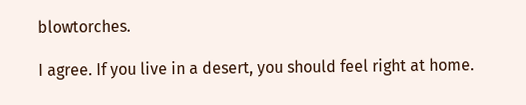blowtorches.

I agree. If you live in a desert, you should feel right at home.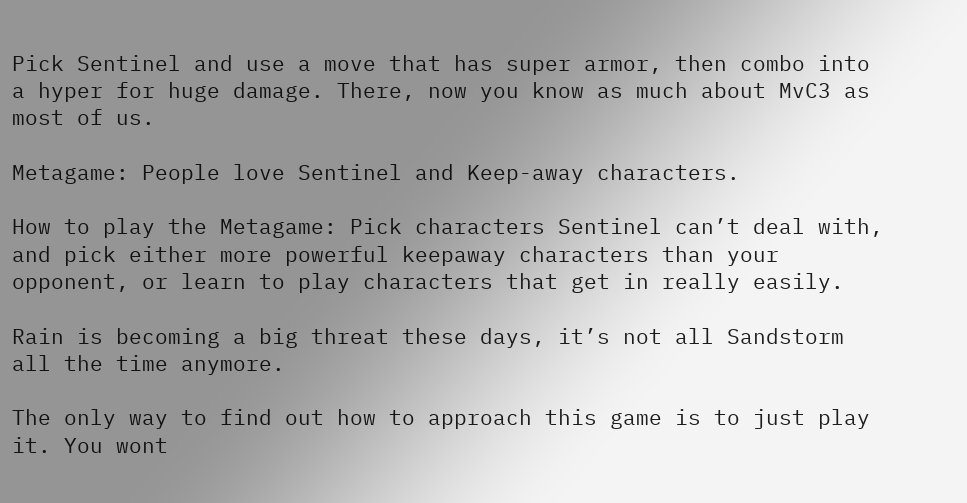Pick Sentinel and use a move that has super armor, then combo into a hyper for huge damage. There, now you know as much about MvC3 as most of us.

Metagame: People love Sentinel and Keep-away characters.

How to play the Metagame: Pick characters Sentinel can’t deal with, and pick either more powerful keepaway characters than your opponent, or learn to play characters that get in really easily.

Rain is becoming a big threat these days, it’s not all Sandstorm all the time anymore.

The only way to find out how to approach this game is to just play it. You wont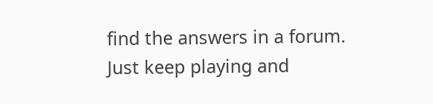find the answers in a forum. Just keep playing and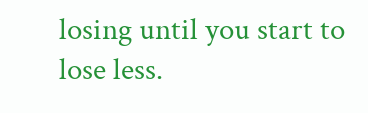losing until you start to lose less.